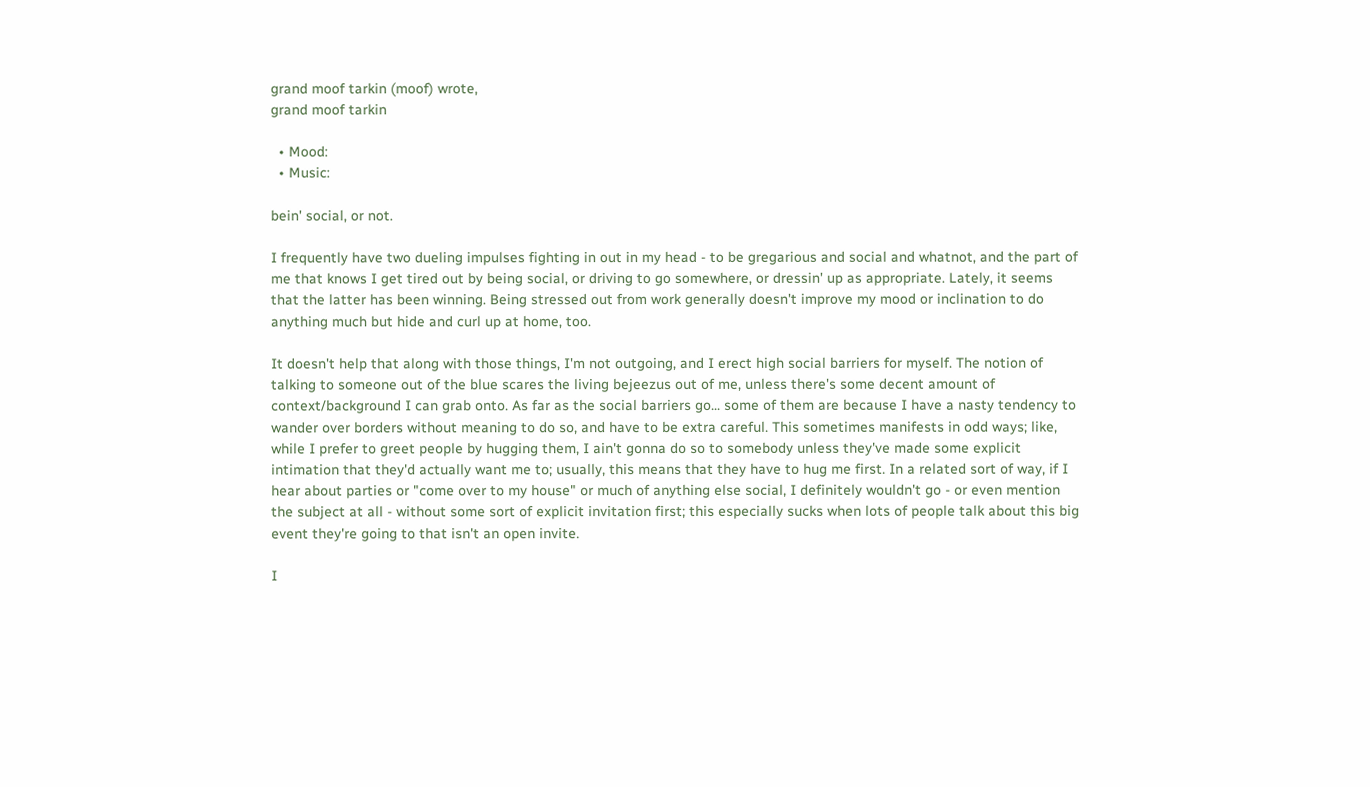grand moof tarkin (moof) wrote,
grand moof tarkin

  • Mood:
  • Music:

bein' social, or not.

I frequently have two dueling impulses fighting in out in my head - to be gregarious and social and whatnot, and the part of me that knows I get tired out by being social, or driving to go somewhere, or dressin' up as appropriate. Lately, it seems that the latter has been winning. Being stressed out from work generally doesn't improve my mood or inclination to do anything much but hide and curl up at home, too.

It doesn't help that along with those things, I'm not outgoing, and I erect high social barriers for myself. The notion of talking to someone out of the blue scares the living bejeezus out of me, unless there's some decent amount of context/background I can grab onto. As far as the social barriers go... some of them are because I have a nasty tendency to wander over borders without meaning to do so, and have to be extra careful. This sometimes manifests in odd ways; like, while I prefer to greet people by hugging them, I ain't gonna do so to somebody unless they've made some explicit intimation that they'd actually want me to; usually, this means that they have to hug me first. In a related sort of way, if I hear about parties or "come over to my house" or much of anything else social, I definitely wouldn't go - or even mention the subject at all - without some sort of explicit invitation first; this especially sucks when lots of people talk about this big event they're going to that isn't an open invite.

I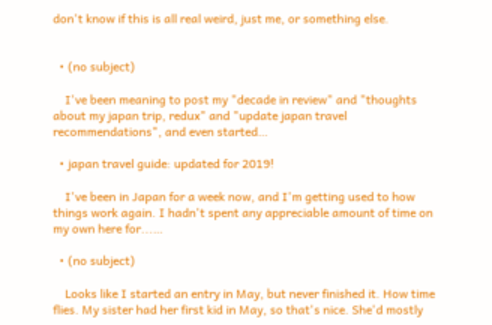don't know if this is all real weird, just me, or something else.


  • (no subject)

    I've been meaning to post my "decade in review" and "thoughts about my japan trip, redux" and "update japan travel recommendations", and even started…

  • japan travel guide: updated for 2019!

    I've been in Japan for a week now, and I'm getting used to how things work again. I hadn't spent any appreciable amount of time on my own here for...…

  • (no subject)

    Looks like I started an entry in May, but never finished it. How time flies. My sister had her first kid in May, so that's nice. She'd mostly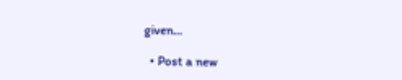given…

  • Post a new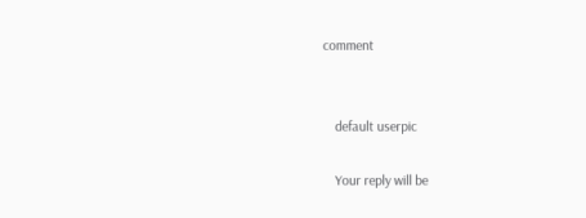comment


    default userpic

    Your reply will be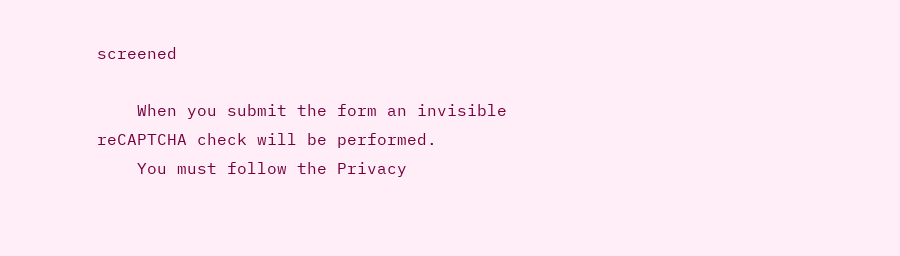screened

    When you submit the form an invisible reCAPTCHA check will be performed.
    You must follow the Privacy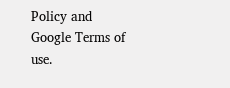Policy and Google Terms of use.